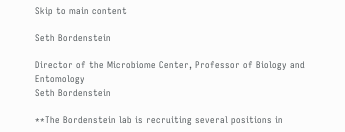Skip to main content

Seth Bordenstein

Director of the Microbiome Center, Professor of Biology and Entomology
Seth Bordenstein

**The Bordenstein lab is recruiting several positions in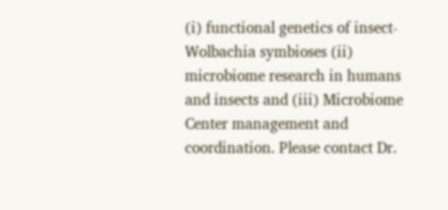(i) functional genetics of insect-Wolbachia symbioses (ii) microbiome research in humans and insects and (iii) Microbiome Center management and coordination. Please contact Dr.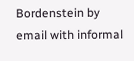Bordenstein by email with informal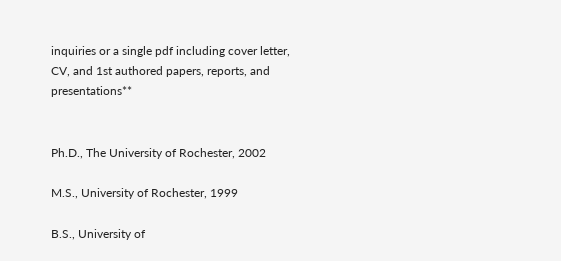inquiries or a single pdf including cover letter, CV, and 1st authored papers, reports, and presentations**


Ph.D., The University of Rochester, 2002

M.S., University of Rochester, 1999

B.S., University of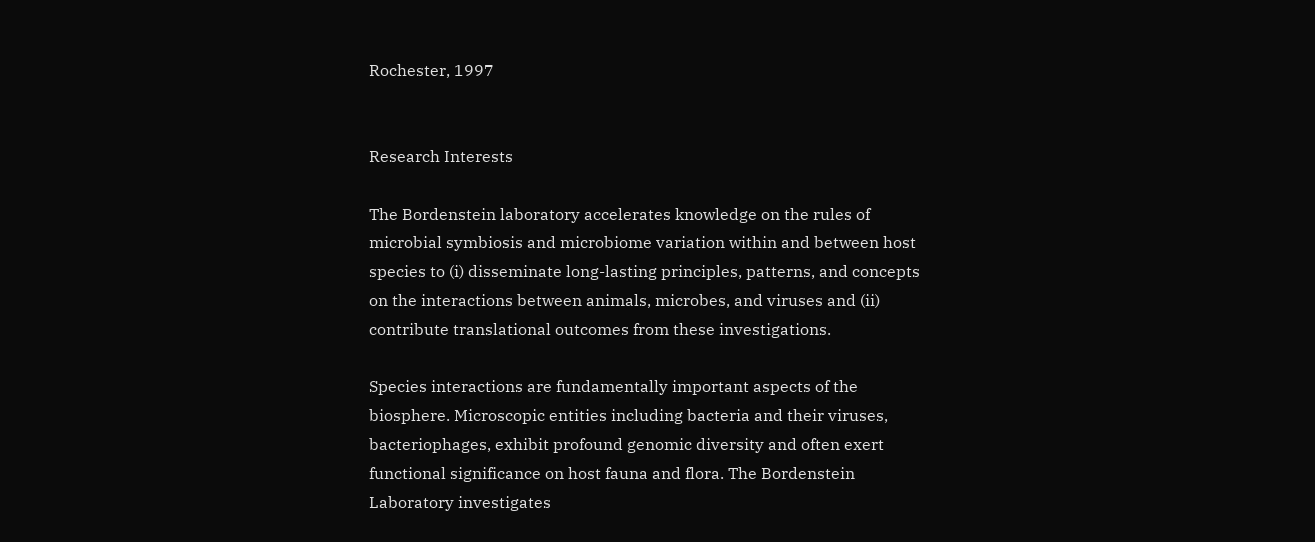Rochester, 1997


Research Interests

The Bordenstein laboratory accelerates knowledge on the rules of microbial symbiosis and microbiome variation within and between host species to (i) disseminate long-lasting principles, patterns, and concepts on the interactions between animals, microbes, and viruses and (ii) contribute translational outcomes from these investigations.

Species interactions are fundamentally important aspects of the biosphere. Microscopic entities including bacteria and their viruses, bacteriophages, exhibit profound genomic diversity and often exert functional significance on host fauna and flora. The Bordenstein Laboratory investigates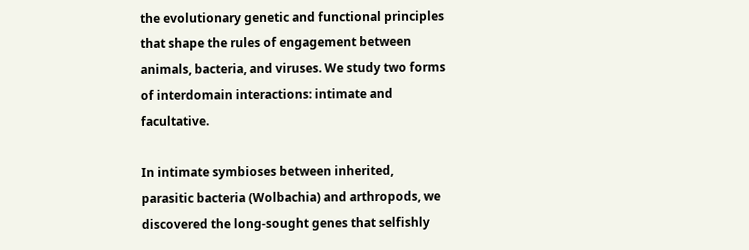the evolutionary genetic and functional principles that shape the rules of engagement between animals, bacteria, and viruses. We study two forms of interdomain interactions: intimate and facultative.

In intimate symbioses between inherited, parasitic bacteria (Wolbachia) and arthropods, we discovered the long-sought genes that selfishly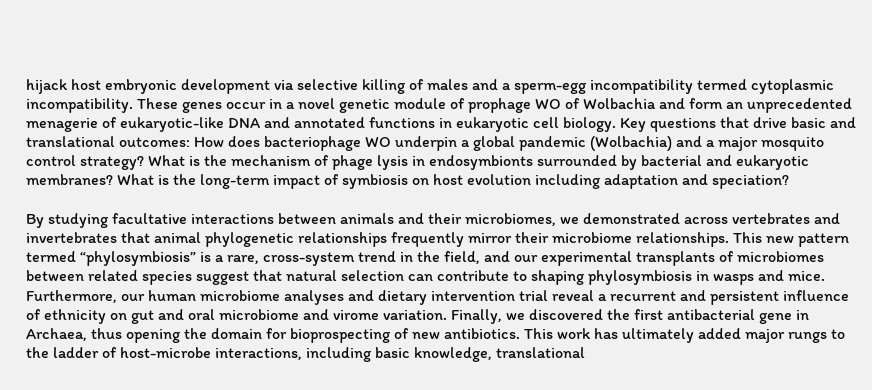hijack host embryonic development via selective killing of males and a sperm-egg incompatibility termed cytoplasmic incompatibility. These genes occur in a novel genetic module of prophage WO of Wolbachia and form an unprecedented menagerie of eukaryotic-like DNA and annotated functions in eukaryotic cell biology. Key questions that drive basic and translational outcomes: How does bacteriophage WO underpin a global pandemic (Wolbachia) and a major mosquito control strategy? What is the mechanism of phage lysis in endosymbionts surrounded by bacterial and eukaryotic membranes? What is the long-term impact of symbiosis on host evolution including adaptation and speciation?

By studying facultative interactions between animals and their microbiomes, we demonstrated across vertebrates and invertebrates that animal phylogenetic relationships frequently mirror their microbiome relationships. This new pattern termed “phylosymbiosis” is a rare, cross-system trend in the field, and our experimental transplants of microbiomes between related species suggest that natural selection can contribute to shaping phylosymbiosis in wasps and mice. Furthermore, our human microbiome analyses and dietary intervention trial reveal a recurrent and persistent influence of ethnicity on gut and oral microbiome and virome variation. Finally, we discovered the first antibacterial gene in Archaea, thus opening the domain for bioprospecting of new antibiotics. This work has ultimately added major rungs to the ladder of host-microbe interactions, including basic knowledge, translational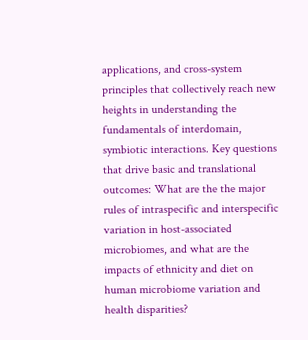applications, and cross-system principles that collectively reach new heights in understanding the fundamentals of interdomain, symbiotic interactions. Key questions that drive basic and translational outcomes: What are the the major rules of intraspecific and interspecific variation in host-associated microbiomes, and what are the impacts of ethnicity and diet on human microbiome variation and health disparities?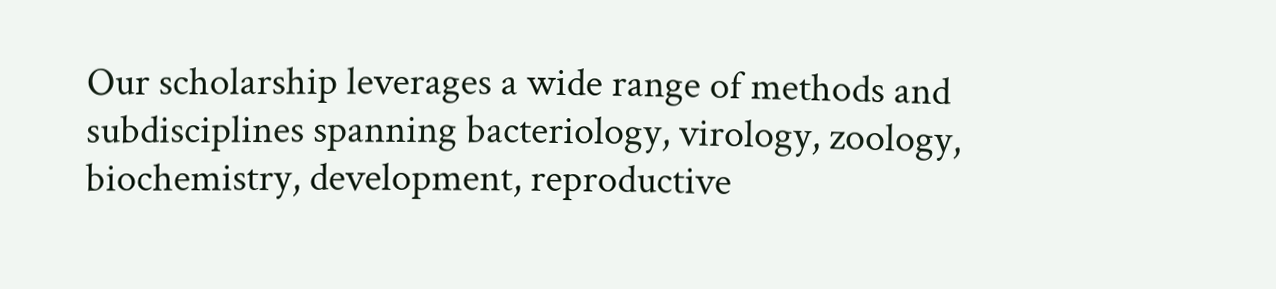Our scholarship leverages a wide range of methods and subdisciplines spanning bacteriology, virology, zoology, biochemistry, development, reproductive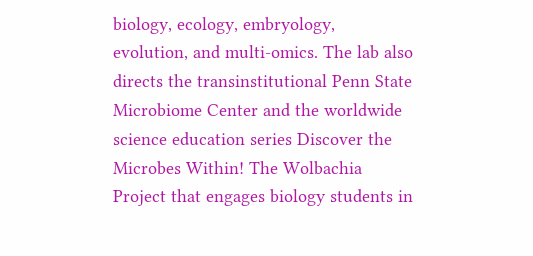biology, ecology, embryology, evolution, and multi-omics. The lab also  directs the transinstitutional Penn State Microbiome Center and the worldwide science education series Discover the Microbes Within! The Wolbachia Project that engages biology students in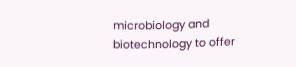microbiology and biotechnology to offer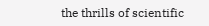the thrills of scientific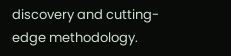discovery and cutting-edge methodology.